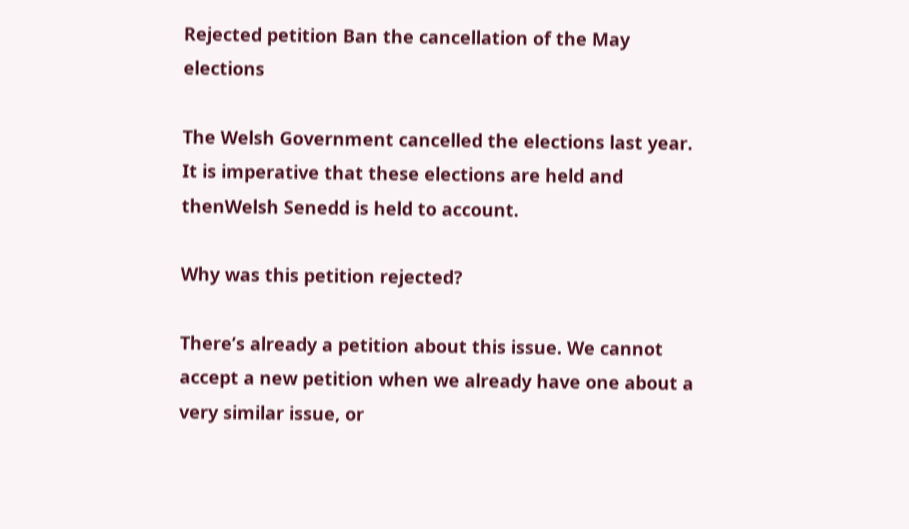Rejected petition Ban the cancellation of the May elections

The Welsh Government cancelled the elections last year. It is imperative that these elections are held and thenWelsh Senedd is held to account.

Why was this petition rejected?

There’s already a petition about this issue. We cannot accept a new petition when we already have one about a very similar issue, or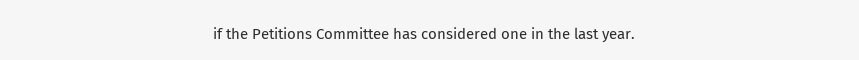if the Petitions Committee has considered one in the last year.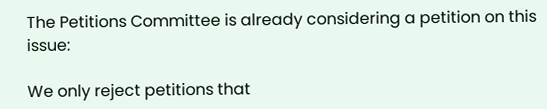The Petitions Committee is already considering a petition on this issue:

We only reject petitions that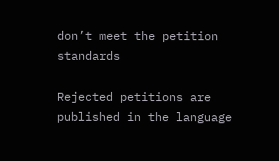don’t meet the petition standards

Rejected petitions are published in the language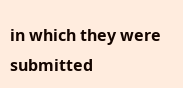in which they were submitted